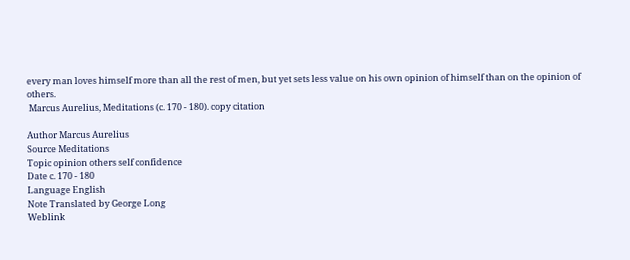every man loves himself more than all the rest of men, but yet sets less value on his own opinion of himself than on the opinion of others.
 Marcus Aurelius, Meditations (c. 170 - 180). copy citation

Author Marcus Aurelius
Source Meditations
Topic opinion others self confidence
Date c. 170 - 180
Language English
Note Translated by George Long
Weblink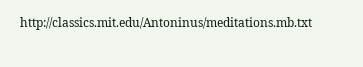http://classics.mit.edu/Antoninus/meditations.mb.txt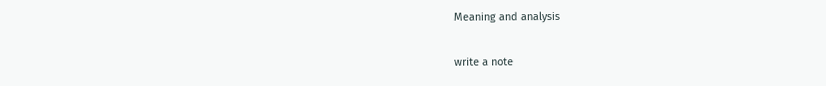Meaning and analysis

write a note